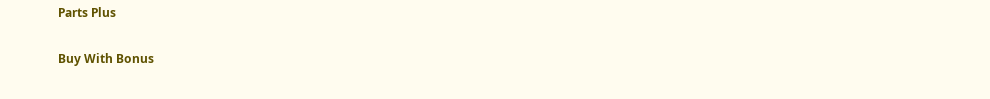Parts Plus

Buy With Bonus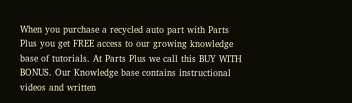When you purchase a recycled auto part with Parts Plus you get FREE access to our growing knowledge base of tutorials. At Parts Plus we call this BUY WITH BONUS. Our Knowledge base contains instructional videos and written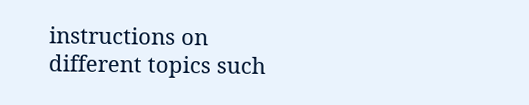instructions on different topics such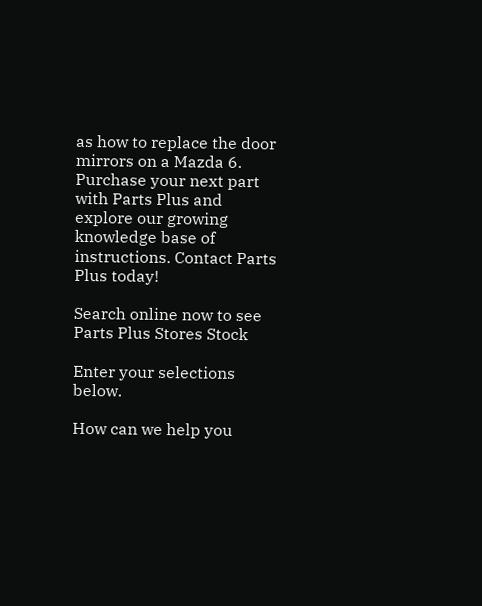as how to replace the door mirrors on a Mazda 6. Purchase your next part with Parts Plus and explore our growing knowledge base of instructions. Contact Parts Plus today!

Search online now to see Parts Plus Stores Stock

Enter your selections below.

How can we help you